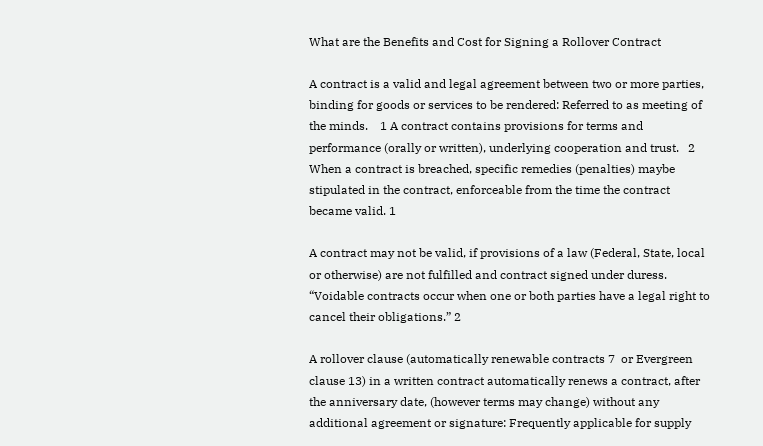What are the Benefits and Cost for Signing a Rollover Contract

A contract is a valid and legal agreement between two or more parties, binding for goods or services to be rendered: Referred to as meeting of the minds.    1 A contract contains provisions for terms and performance (orally or written), underlying cooperation and trust.   2 When a contract is breached, specific remedies (penalties) maybe stipulated in the contract, enforceable from the time the contract became valid. 1

A contract may not be valid, if provisions of a law (Federal, State, local or otherwise) are not fulfilled and contract signed under duress.  “Voidable contracts occur when one or both parties have a legal right to cancel their obligations.” 2

A rollover clause (automatically renewable contracts 7  or Evergreen clause 13) in a written contract automatically renews a contract, after the anniversary date, (however terms may change) without any additional agreement or signature: Frequently applicable for supply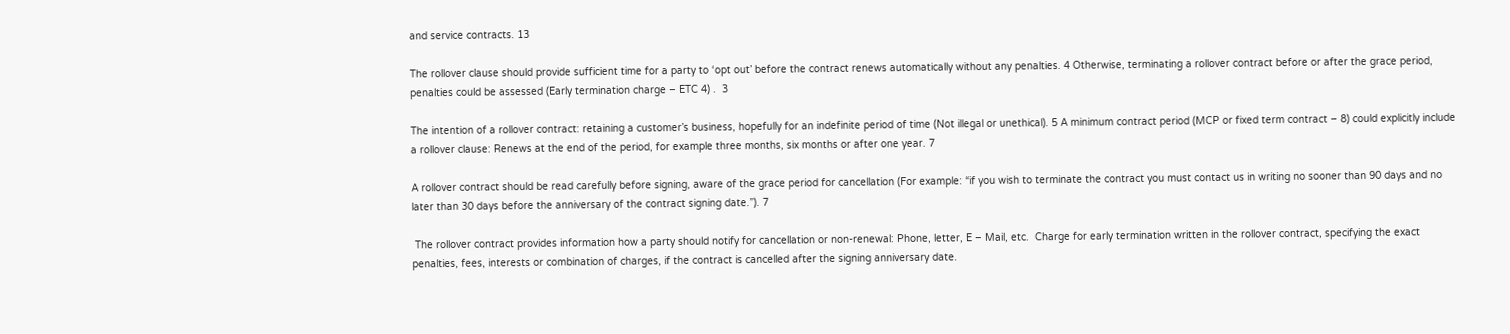and service contracts. 13

The rollover clause should provide sufficient time for a party to ‘opt out’ before the contract renews automatically without any penalties. 4 Otherwise, terminating a rollover contract before or after the grace period, penalties could be assessed (Early termination charge – ETC 4) .  3

The intention of a rollover contract: retaining a customer’s business, hopefully for an indefinite period of time (Not illegal or unethical). 5 A minimum contract period (MCP or fixed term contract – 8) could explicitly include a rollover clause: Renews at the end of the period, for example three months, six months or after one year. 7

A rollover contract should be read carefully before signing, aware of the grace period for cancellation (For example: “if you wish to terminate the contract you must contact us in writing no sooner than 90 days and no later than 30 days before the anniversary of the contract signing date.”). 7

 The rollover contract provides information how a party should notify for cancellation or non-renewal: Phone, letter, E – Mail, etc.  Charge for early termination written in the rollover contract, specifying the exact penalties, fees, interests or combination of charges, if the contract is cancelled after the signing anniversary date.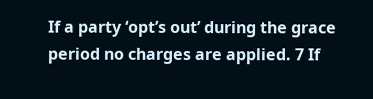If a party ‘opt’s out’ during the grace period no charges are applied. 7 If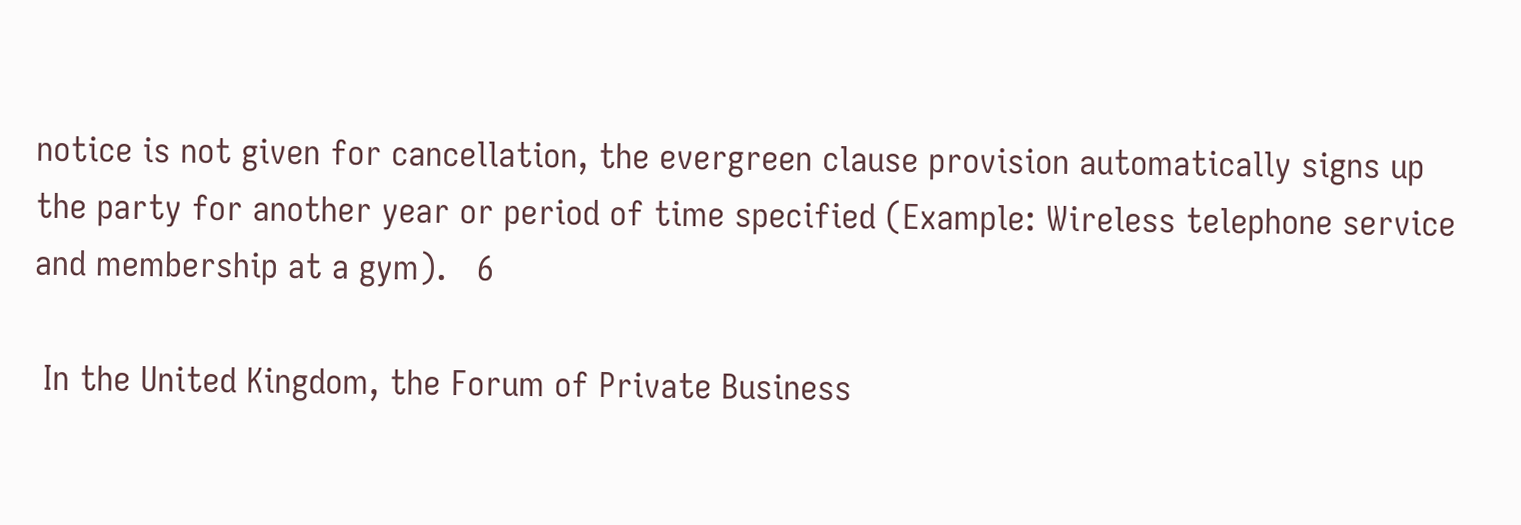notice is not given for cancellation, the evergreen clause provision automatically signs up the party for another year or period of time specified (Example: Wireless telephone service and membership at a gym).   6

 In the United Kingdom, the Forum of Private Business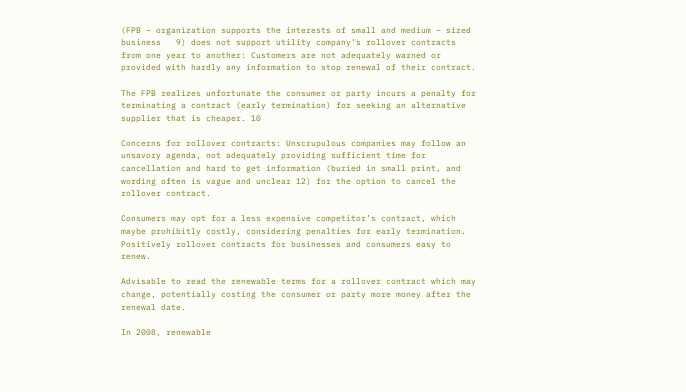(FPB – organization supports the interests of small and medium – sized business   9) does not support utility company’s rollover contracts from one year to another: Customers are not adequately warned or provided with hardly any information to stop renewal of their contract.

The FPB realizes unfortunate the consumer or party incurs a penalty for terminating a contract (early termination) for seeking an alternative supplier that is cheaper. 10

Concerns for rollover contracts: Unscrupulous companies may follow an unsavory agenda, not adequately providing sufficient time for cancellation and hard to get information (buried in small print, and wording often is vague and unclear 12) for the option to cancel the rollover contract.

Consumers may opt for a less expensive competitor’s contract, which maybe prohibitly costly, considering penalties for early termination. Positively rollover contracts for businesses and consumers easy to renew.

Advisable to read the renewable terms for a rollover contract which may change, potentially costing the consumer or party more money after the renewal date.

In 2008, renewable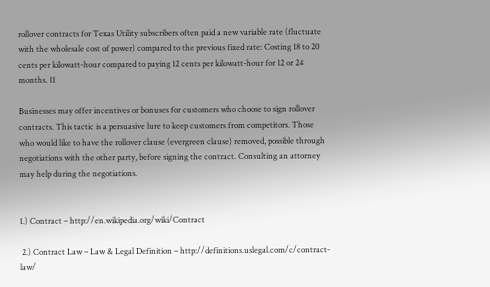rollover contracts for Texas Utility subscribers often paid a new variable rate (fluctuate with the wholesale cost of power) compared to the previous fixed rate: Costing 18 to 20 cents per kilowatt-hour compared to paying 12 cents per kilowatt-hour for 12 or 24 months. 11

Businesses may offer incentives or bonuses for customers who choose to sign rollover contracts. This tactic is a persuasive lure to keep customers from competitors. Those who would like to have the rollover clause (evergreen clause) removed, possible through negotiations with the other party, before signing the contract. Consulting an attorney may help during the negotiations.


1.) Contract – http://en.wikipedia.org/wiki/Contract

 2.) Contract Law – Law & Legal Definition – http://definitions.uslegal.com/c/contract-law/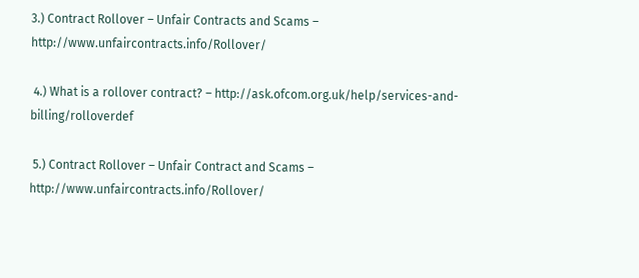3.) Contract Rollover – Unfair Contracts and Scams – http://www.unfaircontracts.info/Rollover/

 4.) What is a rollover contract? – http://ask.ofcom.org.uk/help/services-and-billing/rolloverdef

 5.) Contract Rollover – Unfair Contract and Scams – http://www.unfaircontracts.info/Rollover/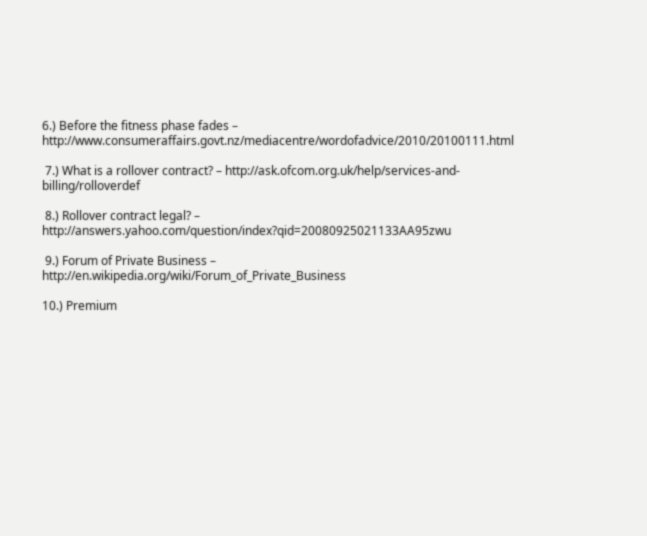6.) Before the fitness phase fades – http://www.consumeraffairs.govt.nz/mediacentre/wordofadvice/2010/20100111.html

 7.) What is a rollover contract? – http://ask.ofcom.org.uk/help/services-and-billing/rolloverdef

 8.) Rollover contract legal? – http://answers.yahoo.com/question/index?qid=20080925021133AA95zwu

 9.) Forum of Private Business – http://en.wikipedia.org/wiki/Forum_of_Private_Business

10.) Premium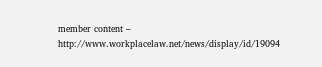member content – http://www.workplacelaw.net/news/display/id/19094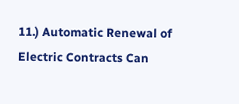11.) Automatic Renewal of Electric Contracts Can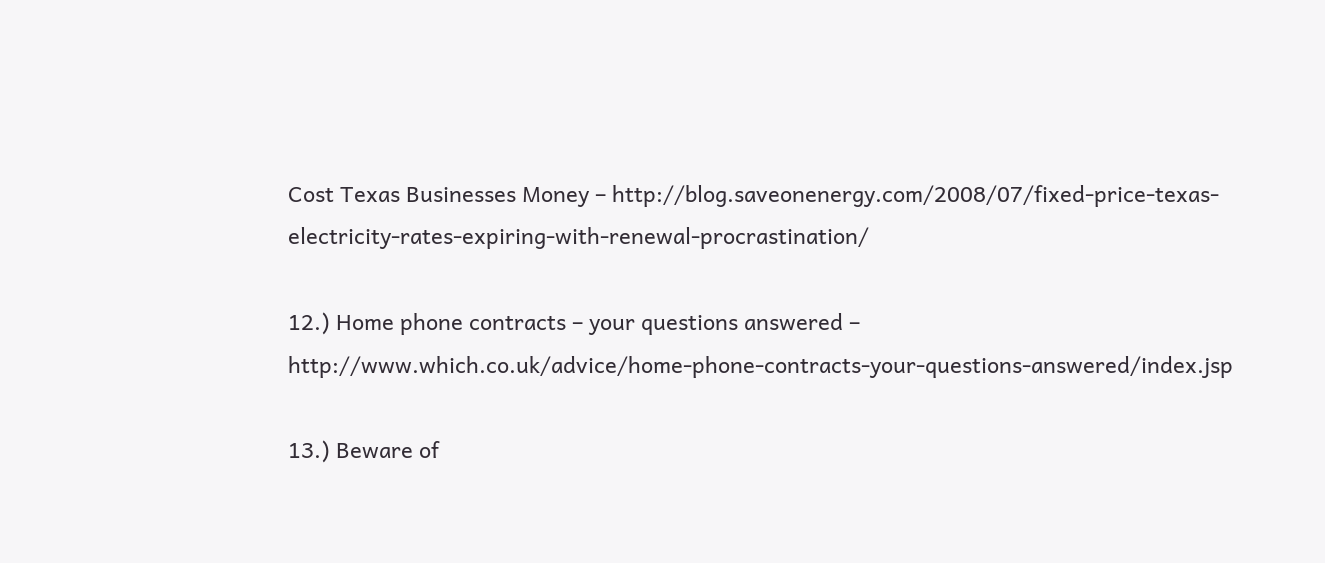Cost Texas Businesses Money – http://blog.saveonenergy.com/2008/07/fixed-price-texas-electricity-rates-expiring-with-renewal-procrastination/

12.) Home phone contracts – your questions answered – http://www.which.co.uk/advice/home-phone-contracts-your-questions-answered/index.jsp

13.) Beware of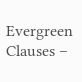Evergreen Clauses –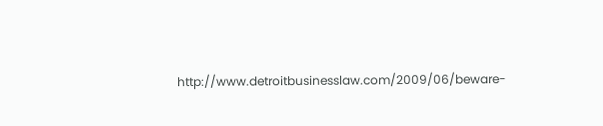http://www.detroitbusinesslaw.com/2009/06/beware-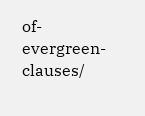of-evergreen-clauses/